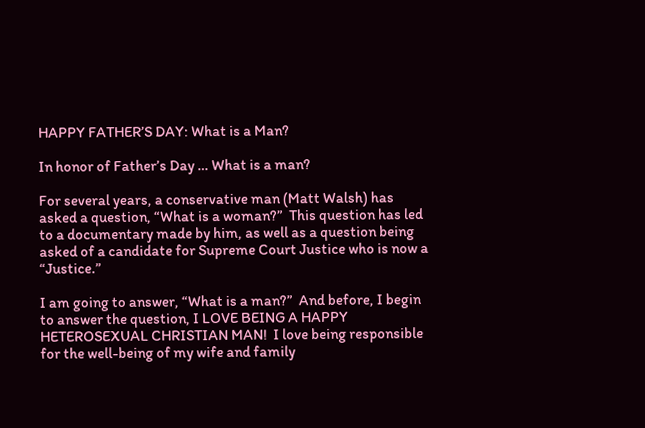HAPPY FATHER’S DAY: What is a Man?

In honor of Father’s Day … What is a man?

For several years, a conservative man (Matt Walsh) has asked a question, “What is a woman?”  This question has led to a documentary made by him, as well as a question being asked of a candidate for Supreme Court Justice who is now a “Justice.”

I am going to answer, “What is a man?”  And before, I begin to answer the question, I LOVE BEING A HAPPY HETEROSEXUAL CHRISTIAN MAN!  I love being responsible for the well-being of my wife and family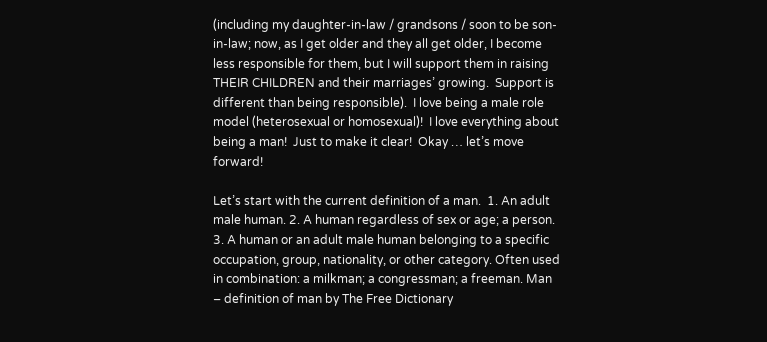(including my daughter-in-law / grandsons / soon to be son-in-law; now, as I get older and they all get older, I become less responsible for them, but I will support them in raising THEIR CHILDREN and their marriages’ growing.  Support is different than being responsible).  I love being a male role model (heterosexual or homosexual)!  I love everything about being a man!  Just to make it clear!  Okay … let’s move forward!

Let’s start with the current definition of a man.  1. An adult male human. 2. A human regardless of sex or age; a person. 3. A human or an adult male human belonging to a specific occupation, group, nationality, or other category. Often used in combination: a milkman; a congressman; a freeman. Man – definition of man by The Free Dictionary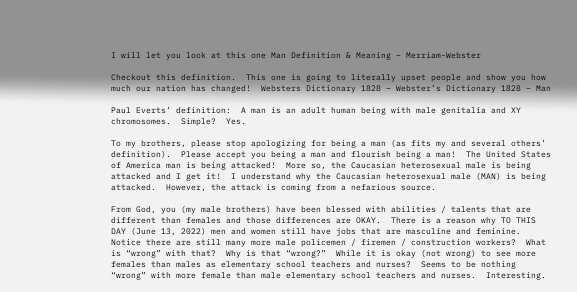I will let you look at this one Man Definition & Meaning – Merriam-Webster

Checkout this definition.  This one is going to literally upset people and show you how much our nation has changed!  Websters Dictionary 1828 – Webster’s Dictionary 1828 – Man

Paul Everts’ definition:  A man is an adult human being with male genitalia and XY chromosomes.  Simple?  Yes.

To my brothers, please stop apologizing for being a man (as fits my and several others’ definition).  Please accept you being a man and flourish being a man!  The United States of America man is being attacked!  More so, the Caucasian heterosexual male is being attacked and I get it!  I understand why the Caucasian heterosexual male (MAN) is being attacked.  However, the attack is coming from a nefarious source.

From God, you (my male brothers) have been blessed with abilities / talents that are different than females and those differences are OKAY.  There is a reason why TO THIS DAY (June 13, 2022) men and women still have jobs that are masculine and feminine.  Notice there are still many more male policemen / firemen / construction workers?  What is “wrong” with that?  Why is that “wrong?”  While it is okay (not wrong) to see more females than males as elementary school teachers and nurses?  Seems to be nothing “wrong” with more female than male elementary school teachers and nurses.  Interesting.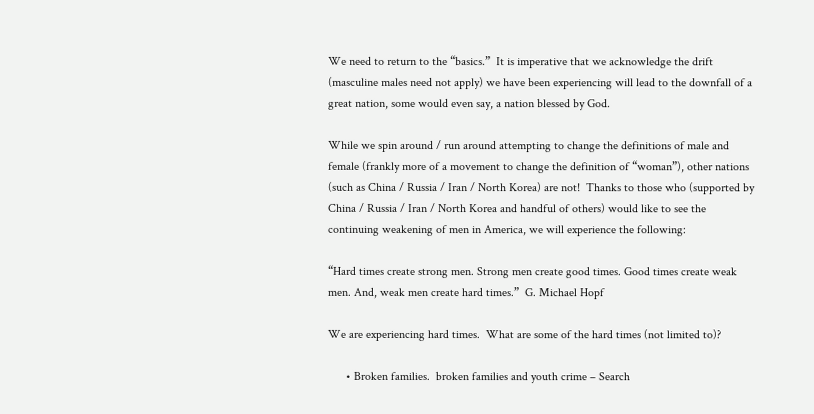We need to return to the “basics.”  It is imperative that we acknowledge the drift (masculine males need not apply) we have been experiencing will lead to the downfall of a great nation, some would even say, a nation blessed by God.

While we spin around / run around attempting to change the definitions of male and female (frankly more of a movement to change the definition of “woman”), other nations (such as China / Russia / Iran / North Korea) are not!  Thanks to those who (supported by China / Russia / Iran / North Korea and handful of others) would like to see the continuing weakening of men in America, we will experience the following:

“Hard times create strong men. Strong men create good times. Good times create weak men. And, weak men create hard times.”  G. Michael Hopf

We are experiencing hard times.  What are some of the hard times (not limited to)?

      • Broken families.  broken families and youth crime – Search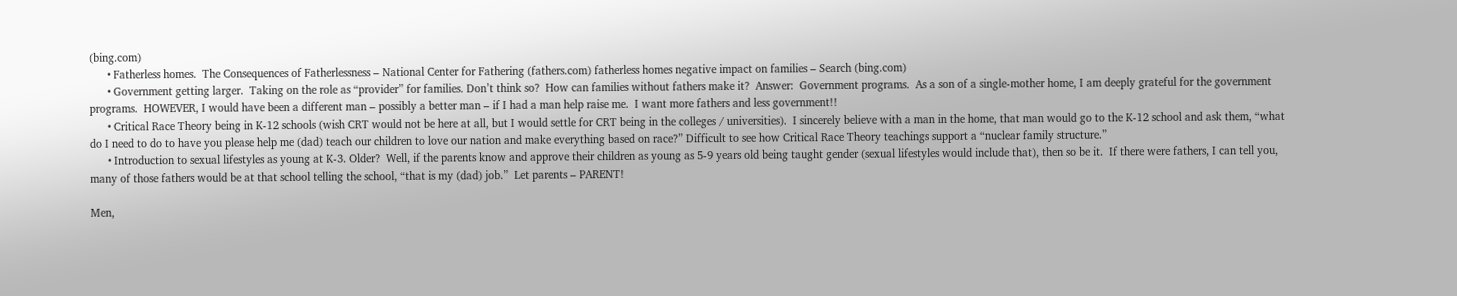(bing.com)
      • Fatherless homes.  The Consequences of Fatherlessness – National Center for Fathering (fathers.com) fatherless homes negative impact on families – Search (bing.com)
      • Government getting larger.  Taking on the role as “provider” for families. Don’t think so?  How can families without fathers make it?  Answer:  Government programs.  As a son of a single-mother home, I am deeply grateful for the government programs.  HOWEVER, I would have been a different man – possibly a better man – if I had a man help raise me.  I want more fathers and less government!!
      • Critical Race Theory being in K-12 schools (wish CRT would not be here at all, but I would settle for CRT being in the colleges / universities).  I sincerely believe with a man in the home, that man would go to the K-12 school and ask them, “what do I need to do to have you please help me (dad) teach our children to love our nation and make everything based on race?” Difficult to see how Critical Race Theory teachings support a “nuclear family structure.”
      • Introduction to sexual lifestyles as young at K-3. Older?  Well, if the parents know and approve their children as young as 5-9 years old being taught gender (sexual lifestyles would include that), then so be it.  If there were fathers, I can tell you, many of those fathers would be at that school telling the school, “that is my (dad) job.”  Let parents – PARENT!

Men,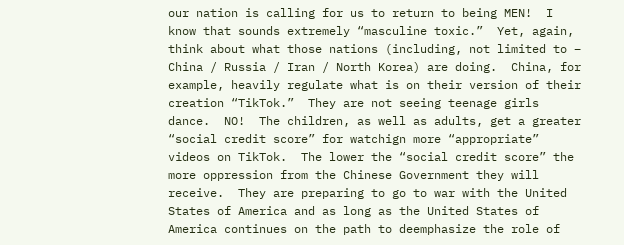our nation is calling for us to return to being MEN!  I know that sounds extremely “masculine toxic.”  Yet, again, think about what those nations (including, not limited to – China / Russia / Iran / North Korea) are doing.  China, for example, heavily regulate what is on their version of their creation “TikTok.”  They are not seeing teenage girls dance.  NO!  The children, as well as adults, get a greater “social credit score” for watchign more “appropriate” videos on TikTok.  The lower the “social credit score” the more oppression from the Chinese Government they will receive.  They are preparing to go to war with the United States of America and as long as the United States of America continues on the path to deemphasize the role of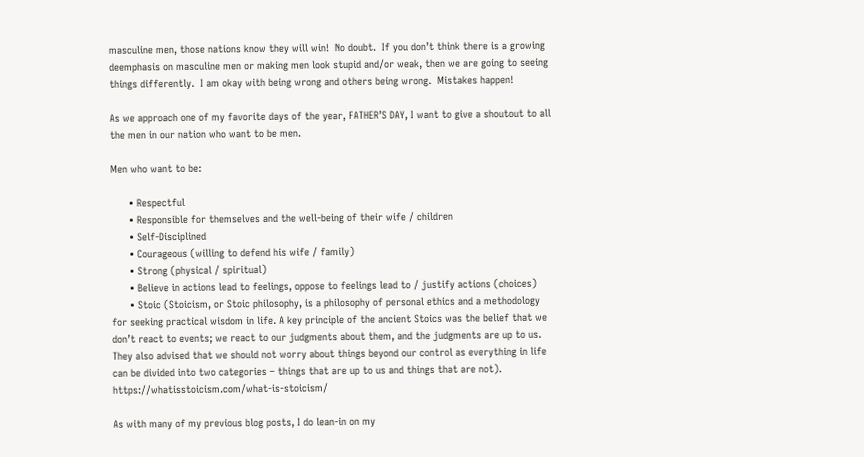masculine men, those nations know they will win!  No doubt.  If you don’t think there is a growing deemphasis on masculine men or making men look stupid and/or weak, then we are going to seeing things differently.  I am okay with being wrong and others being wrong.  Mistakes happen!

As we approach one of my favorite days of the year, FATHER’S DAY, I want to give a shoutout to all the men in our nation who want to be men.

Men who want to be:

      • Respectful
      • Responsible for themselves and the well-being of their wife / children
      • Self-Disciplined
      • Courageous (willing to defend his wife / family)
      • Strong (physical / spiritual)
      • Believe in actions lead to feelings, oppose to feelings lead to / justify actions (choices)
      • Stoic (Stoicism, or Stoic philosophy, is a philosophy of personal ethics and a methodology for seeking practical wisdom in life. A key principle of the ancient Stoics was the belief that we don’t react to events; we react to our judgments about them, and the judgments are up to us. They also advised that we should not worry about things beyond our control as everything in life can be divided into two categories – things that are up to us and things that are not). https://whatisstoicism.com/what-is-stoicism/

As with many of my previous blog posts, I do lean-in on my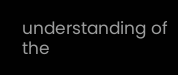understanding of the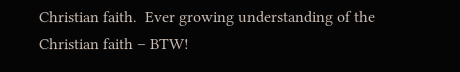Christian faith.  Ever growing understanding of the Christian faith – BTW!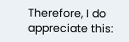Therefore, I do appreciate this: